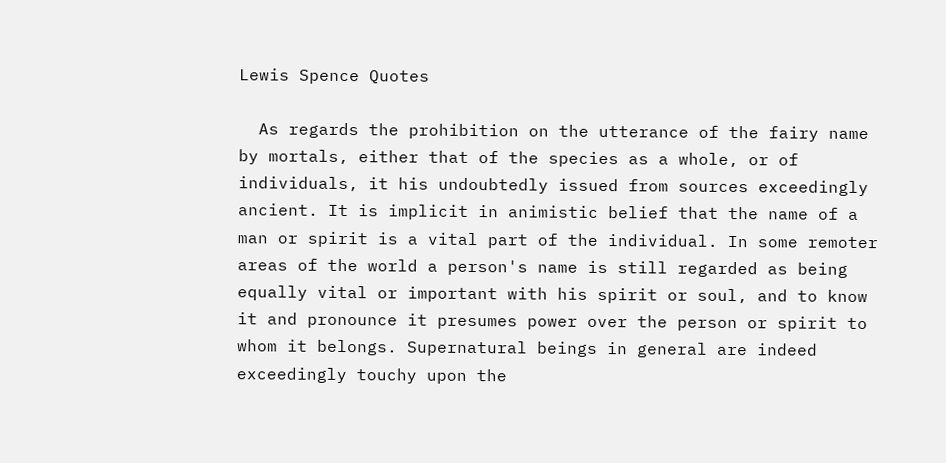Lewis Spence Quotes

  As regards the prohibition on the utterance of the fairy name by mortals, either that of the species as a whole, or of individuals, it his undoubtedly issued from sources exceedingly ancient. It is implicit in animistic belief that the name of a man or spirit is a vital part of the individual. In some remoter areas of the world a person's name is still regarded as being equally vital or important with his spirit or soul, and to know it and pronounce it presumes power over the person or spirit to whom it belongs. Supernatural beings in general are indeed exceedingly touchy upon the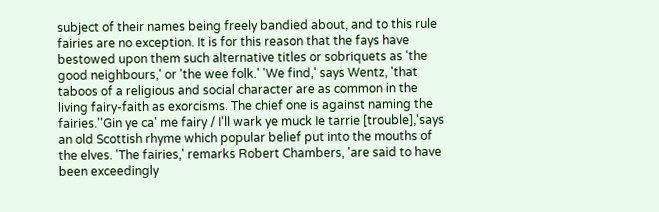subject of their names being freely bandied about, and to this rule fairies are no exception. It is for this reason that the fays have bestowed upon them such alternative titles or sobriquets as 'the good neighbours,' or 'the wee folk.' 'We find,' says Wentz, 'that taboos of a religious and social character are as common in the living fairy-faith as exorcisms. The chief one is against naming the fairies.''Gin ye ca' me fairy / I'll wark ye muck Ie tarrie [trouble],'says an old Scottish rhyme which popular belief put into the mouths of the elves. 'The fairies,' remarks Robert Chambers, 'are said to have been exceedingly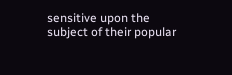sensitive upon the subject of their popular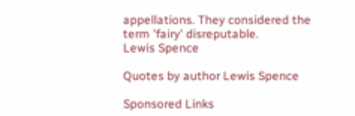appellations. They considered the term 'fairy' disreputable.
Lewis Spence

Quotes by author Lewis Spence

Sponsored Links